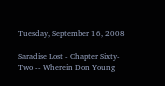Tuesday, September 16, 2008

Saradise Lost - Chapter Sixty-Two -- Wherein Don Young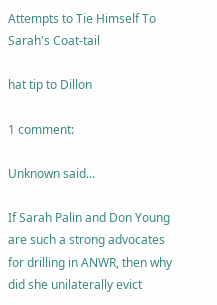Attempts to Tie Himself To Sarah's Coat-tail

hat tip to Dillon

1 comment:

Unknown said...

If Sarah Palin and Don Young are such a strong advocates for drilling in ANWR, then why did she unilaterally evict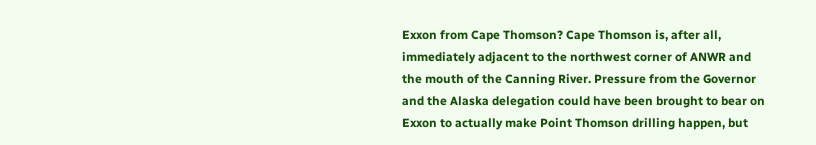Exxon from Cape Thomson? Cape Thomson is, after all, immediately adjacent to the northwest corner of ANWR and the mouth of the Canning River. Pressure from the Governor and the Alaska delegation could have been brought to bear on Exxon to actually make Point Thomson drilling happen, but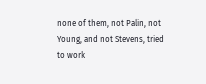none of them, not Palin, not Young, and not Stevens, tried to work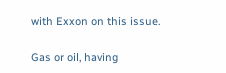with Exxon on this issue.

Gas or oil, having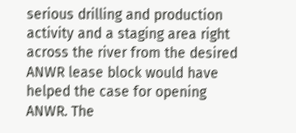serious drilling and production activity and a staging area right across the river from the desired ANWR lease block would have helped the case for opening ANWR. The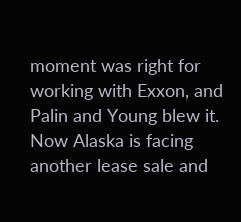moment was right for working with Exxon, and Palin and Young blew it. Now Alaska is facing another lease sale and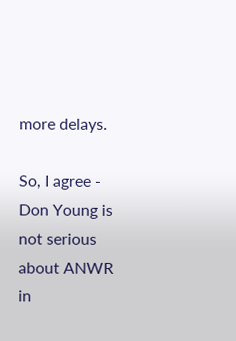more delays.

So, I agree - Don Young is not serious about ANWR in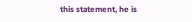this statement, he is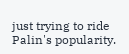just trying to ride Palin's popularity.